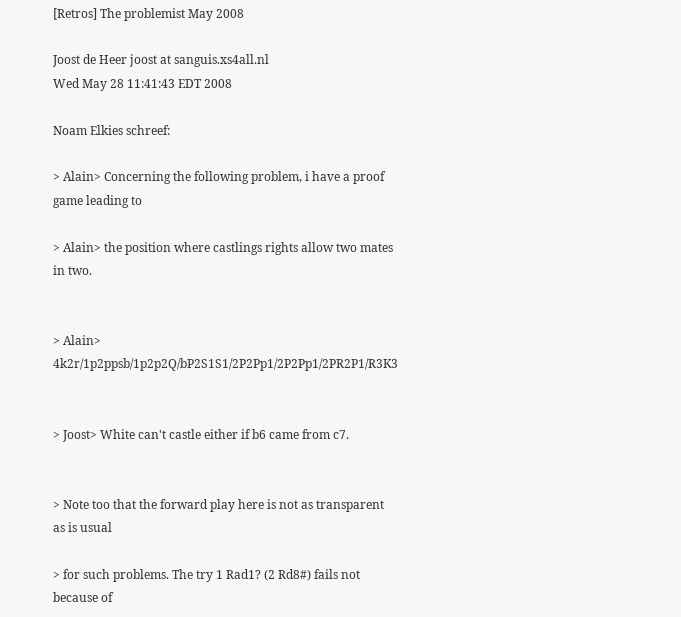[Retros] The problemist May 2008

Joost de Heer joost at sanguis.xs4all.nl
Wed May 28 11:41:43 EDT 2008

Noam Elkies schreef:

> Alain> Concerning the following problem, i have a proof game leading to

> Alain> the position where castlings rights allow two mates in two.


> Alain> 4k2r/1p2ppsb/1p2p2Q/bP2S1S1/2P2Pp1/2P2Pp1/2PR2P1/R3K3


> Joost> White can't castle either if b6 came from c7.


> Note too that the forward play here is not as transparent as is usual

> for such problems. The try 1 Rad1? (2 Rd8#) fails not because of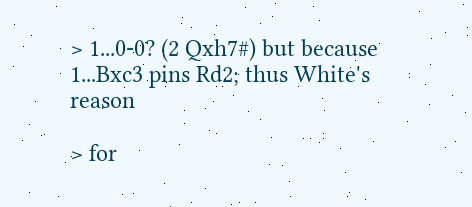> 1...0-0? (2 Qxh7#) but because 1...Bxc3 pins Rd2; thus White's reason

> for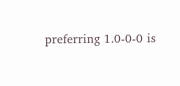preferring 1.0-0-0 is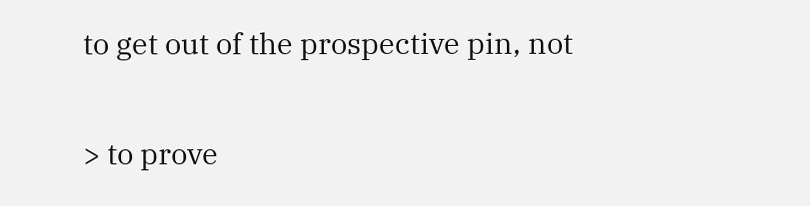to get out of the prospective pin, not

> to prove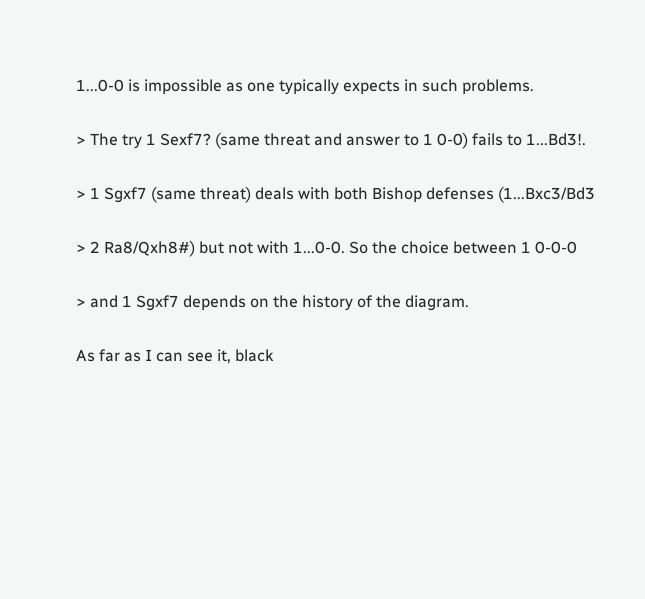1...0-0 is impossible as one typically expects in such problems.

> The try 1 Sexf7? (same threat and answer to 1 0-0) fails to 1...Bd3!.

> 1 Sgxf7 (same threat) deals with both Bishop defenses (1...Bxc3/Bd3

> 2 Ra8/Qxh8#) but not with 1...0-0. So the choice between 1 0-0-0

> and 1 Sgxf7 depends on the history of the diagram.

As far as I can see it, black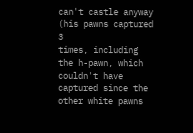can't castle anyway (his pawns captured 3
times, including the h-pawn, which couldn't have captured since the
other white pawns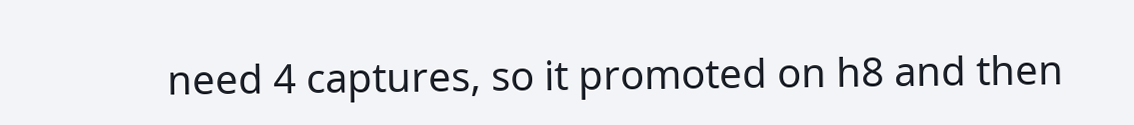need 4 captures, so it promoted on h8 and then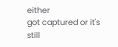either
got captured or it's still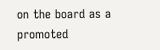on the board as a promoted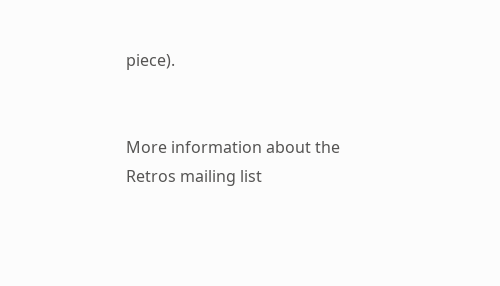piece).


More information about the Retros mailing list